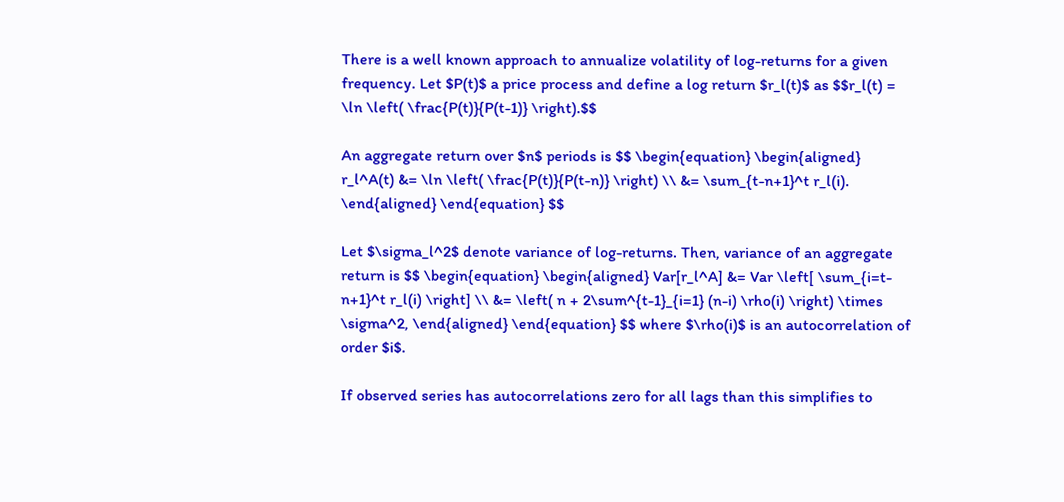There is a well known approach to annualize volatility of log-returns for a given frequency. Let $P(t)$ a price process and define a log return $r_l(t)$ as $$r_l(t) = \ln \left( \frac{P(t)}{P(t-1)} \right).$$

An aggregate return over $n$ periods is $$ \begin{equation} \begin{aligned} r_l^A(t) &= \ln \left( \frac{P(t)}{P(t-n)} \right) \\ &= \sum_{t-n+1}^t r_l(i). \end{aligned} \end{equation} $$

Let $\sigma_l^2$ denote variance of log-returns. Then, variance of an aggregate return is $$ \begin{equation} \begin{aligned} Var[r_l^A] &= Var \left[ \sum_{i=t-n+1}^t r_l(i) \right] \\ &= \left( n + 2\sum^{t-1}_{i=1} (n-i) \rho(i) \right) \times \sigma^2, \end{aligned} \end{equation} $$ where $\rho(i)$ is an autocorrelation of order $i$.

If observed series has autocorrelations zero for all lags than this simplifies to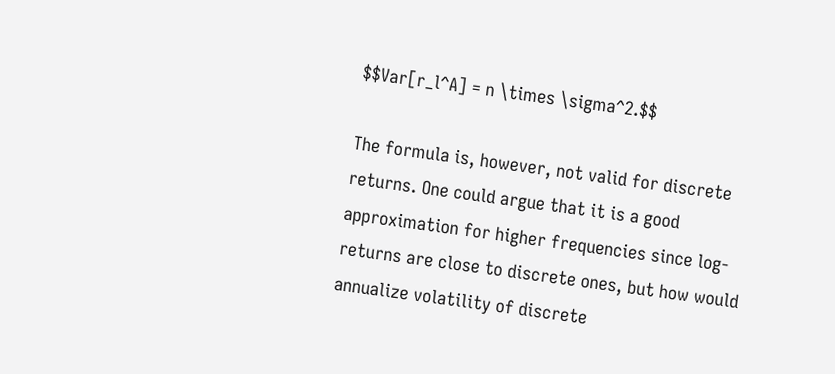$$Var[r_l^A] = n \times \sigma^2.$$

The formula is, however, not valid for discrete returns. One could argue that it is a good approximation for higher frequencies since log-returns are close to discrete ones, but how would annualize volatility of discrete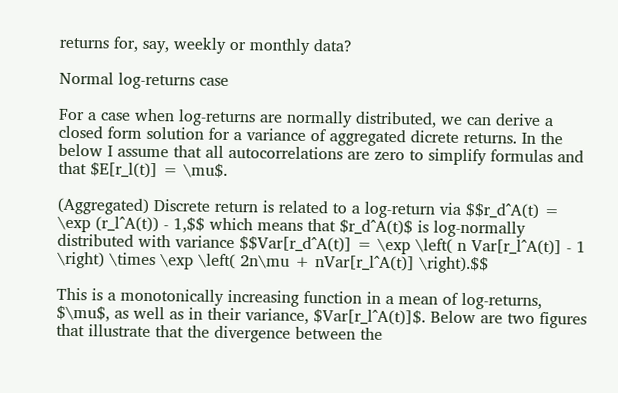returns for, say, weekly or monthly data?

Normal log-returns case

For a case when log-returns are normally distributed, we can derive a closed form solution for a variance of aggregated dicrete returns. In the below I assume that all autocorrelations are zero to simplify formulas and that $E[r_l(t)] = \mu$.

(Aggregated) Discrete return is related to a log-return via $$r_d^A(t) = \exp (r_l^A(t)) - 1,$$ which means that $r_d^A(t)$ is log-normally distributed with variance $$Var[r_d^A(t)] = \exp \left( n Var[r_l^A(t)] - 1 \right) \times \exp \left( 2n\mu + nVar[r_l^A(t)] \right).$$

This is a monotonically increasing function in a mean of log-returns, $\mu$, as well as in their variance, $Var[r_l^A(t)]$. Below are two figures that illustrate that the divergence between the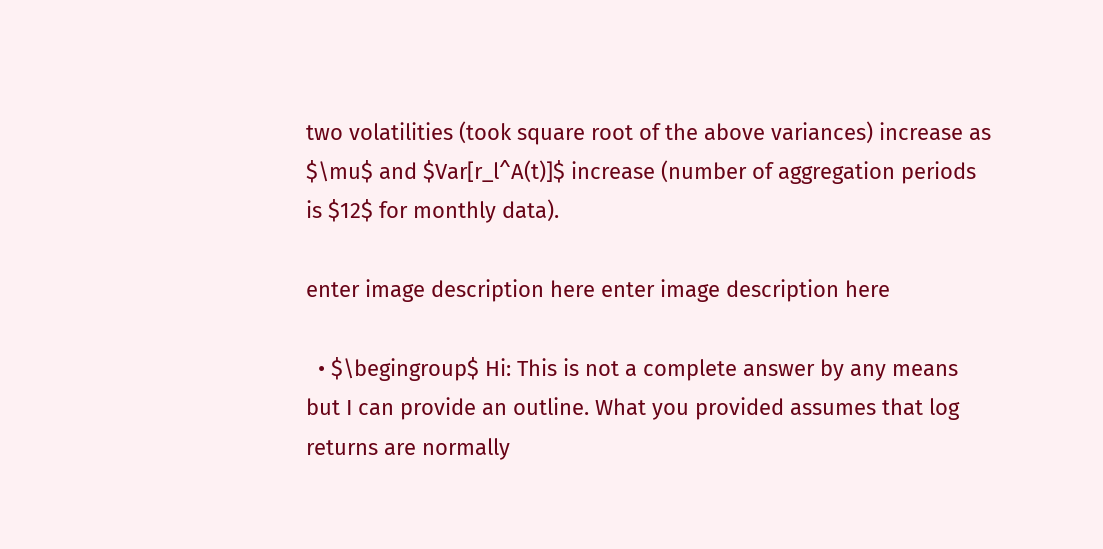two volatilities (took square root of the above variances) increase as $\mu$ and $Var[r_l^A(t)]$ increase (number of aggregation periods is $12$ for monthly data).

enter image description here enter image description here

  • $\begingroup$ Hi: This is not a complete answer by any means but I can provide an outline. What you provided assumes that log returns are normally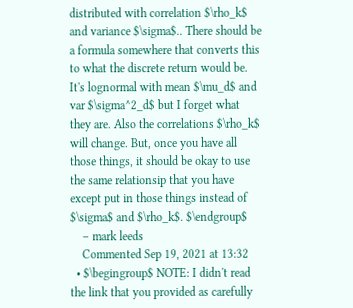distributed with correlation $\rho_k$ and variance $\sigma$.. There should be a formula somewhere that converts this to what the discrete return would be. It's lognormal with mean $\mu_d$ and var $\sigma^2_d$ but I forget what they are. Also the correlations $\rho_k$ will change. But, once you have all those things, it should be okay to use the same relationsip that you have except put in those things instead of $\sigma$ and $\rho_k$. $\endgroup$
    – mark leeds
    Commented Sep 19, 2021 at 13:32
  • $\begingroup$ NOTE: I didn't read the link that you provided as carefully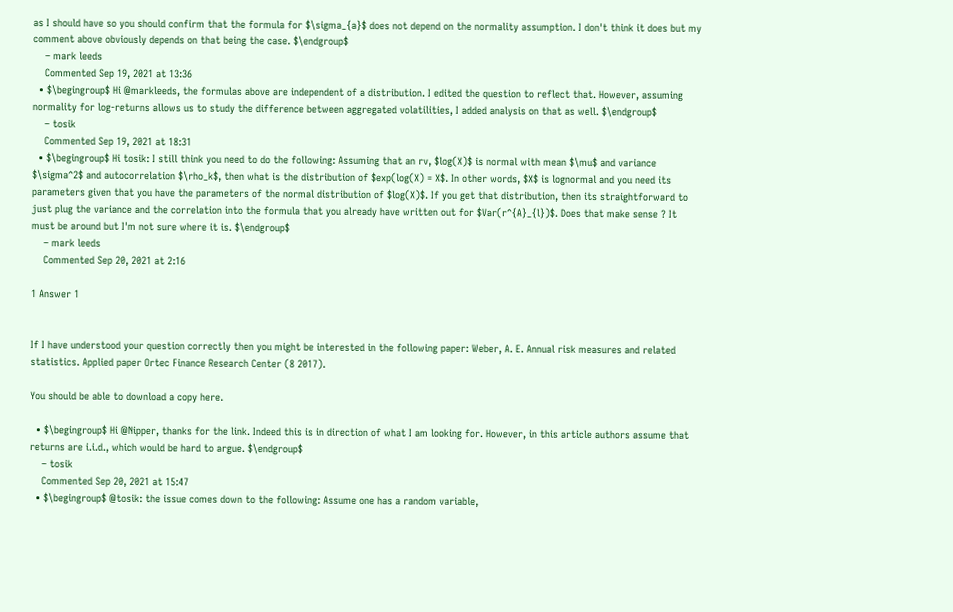as I should have so you should confirm that the formula for $\sigma_{a}$ does not depend on the normality assumption. I don't think it does but my comment above obviously depends on that being the case. $\endgroup$
    – mark leeds
    Commented Sep 19, 2021 at 13:36
  • $\begingroup$ Hi @markleeds, the formulas above are independent of a distribution. I edited the question to reflect that. However, assuming normality for log-returns allows us to study the difference between aggregated volatilities, I added analysis on that as well. $\endgroup$
    – tosik
    Commented Sep 19, 2021 at 18:31
  • $\begingroup$ Hi tosik: I still think you need to do the following: Assuming that an rv, $log(X)$ is normal with mean $\mu$ and variance $\sigma^2$ and autocorrelation $\rho_k$, then what is the distribution of $exp(log(X) = X$. In other words, $X$ is lognormal and you need its parameters given that you have the parameters of the normal distribution of $log(X)$. If you get that distribution, then its straightforward to just plug the variance and the correlation into the formula that you already have written out for $Var(r^{A}_{l})$. Does that make sense ? It must be around but I'm not sure where it is. $\endgroup$
    – mark leeds
    Commented Sep 20, 2021 at 2:16

1 Answer 1


If I have understood your question correctly then you might be interested in the following paper: Weber, A. E. Annual risk measures and related statistics. Applied paper Ortec Finance Research Center (8 2017).

You should be able to download a copy here.

  • $\begingroup$ Hi @Nipper, thanks for the link. Indeed this is in direction of what I am looking for. However, in this article authors assume that returns are i.i.d., which would be hard to argue. $\endgroup$
    – tosik
    Commented Sep 20, 2021 at 15:47
  • $\begingroup$ @tosik: the issue comes down to the following: Assume one has a random variable,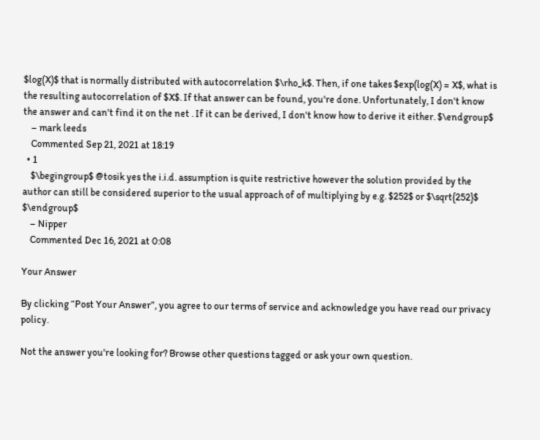$log(X)$ that is normally distributed with autocorrelation $\rho_k$. Then, if one takes $exp(log(X) = X$, what is the resulting autocorrelation of $X$. If that answer can be found, you're done. Unfortunately, I don't know the answer and can't find it on the net . If it can be derived, I don't know how to derive it either. $\endgroup$
    – mark leeds
    Commented Sep 21, 2021 at 18:19
  • 1
    $\begingroup$ @tosik yes the i.i.d. assumption is quite restrictive however the solution provided by the author can still be considered superior to the usual approach of of multiplying by e.g. $252$ or $\sqrt{252}$ $\endgroup$
    – Nipper
    Commented Dec 16, 2021 at 0:08

Your Answer

By clicking “Post Your Answer”, you agree to our terms of service and acknowledge you have read our privacy policy.

Not the answer you're looking for? Browse other questions tagged or ask your own question.